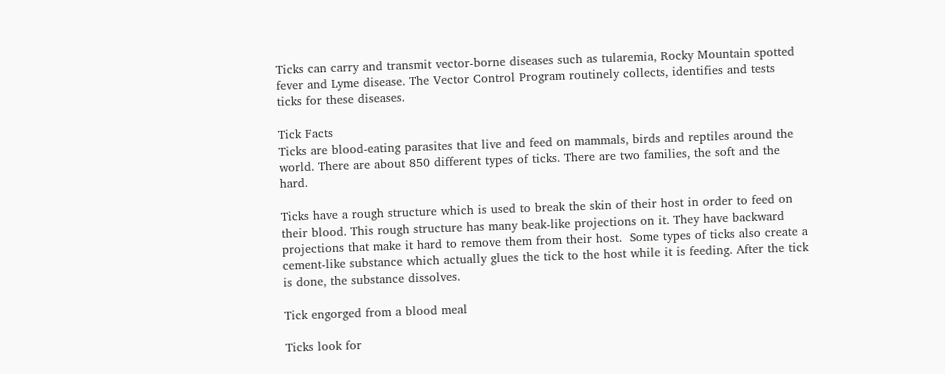Ticks can carry and transmit vector-borne diseases such as tularemia, Rocky Mountain spotted fever and Lyme disease. The Vector Control Program routinely collects, identifies and tests ticks for these diseases.

Tick Facts
Ticks are blood-eating parasites that live and feed on mammals, birds and reptiles around the world. There are about 850 different types of ticks. There are two families, the soft and the hard.

Ticks have a rough structure which is used to break the skin of their host in order to feed on their blood. This rough structure has many beak-like projections on it. They have backward projections that make it hard to remove them from their host.  Some types of ticks also create a cement-like substance which actually glues the tick to the host while it is feeding. After the tick is done, the substance dissolves.

Tick engorged from a blood meal

Ticks look for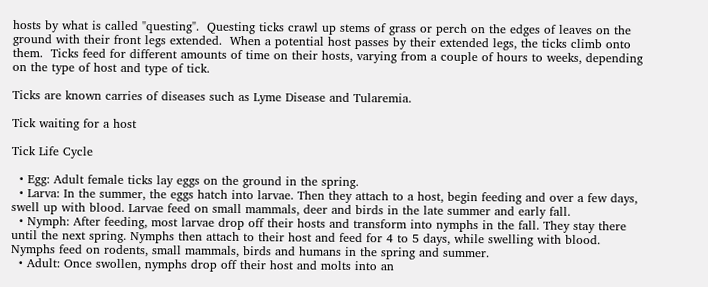hosts by what is called "questing".  Questing ticks crawl up stems of grass or perch on the edges of leaves on the ground with their front legs extended.  When a potential host passes by their extended legs, the ticks climb onto them.  Ticks feed for different amounts of time on their hosts, varying from a couple of hours to weeks, depending on the type of host and type of tick.

Ticks are known carries of diseases such as Lyme Disease and Tularemia.

Tick waiting for a host

Tick Life Cycle

  • Egg: Adult female ticks lay eggs on the ground in the spring.
  • Larva: In the summer, the eggs hatch into larvae. Then they attach to a host, begin feeding and over a few days, swell up with blood. Larvae feed on small mammals, deer and birds in the late summer and early fall.
  • Nymph: After feeding, most larvae drop off their hosts and transform into nymphs in the fall. They stay there until the next spring. Nymphs then attach to their host and feed for 4 to 5 days, while swelling with blood. Nymphs feed on rodents, small mammals, birds and humans in the spring and summer.
  • Adult: Once swollen, nymphs drop off their host and molts into an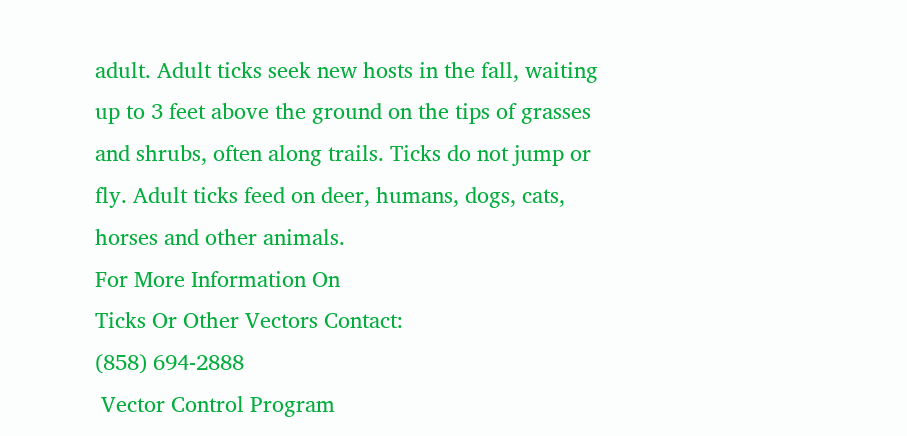adult. Adult ticks seek new hosts in the fall, waiting up to 3 feet above the ground on the tips of grasses and shrubs, often along trails. Ticks do not jump or fly. Adult ticks feed on deer, humans, dogs, cats, horses and other animals.
For More Information On
Ticks Or Other Vectors Contact:
(858) 694-2888
 Vector Control Program